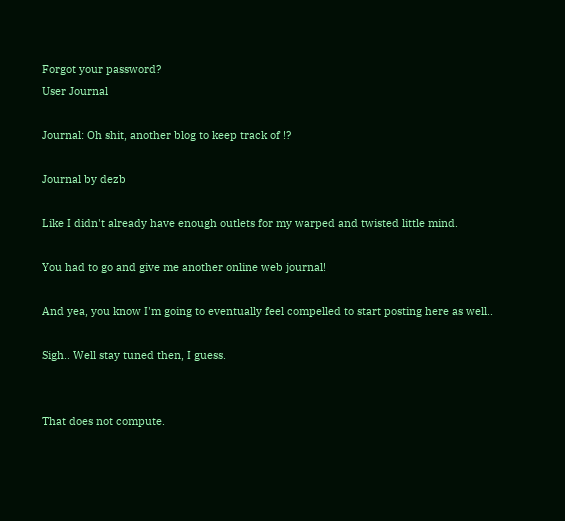Forgot your password?
User Journal

Journal: Oh shit, another blog to keep track of !?

Journal by dezb

Like I didn't already have enough outlets for my warped and twisted little mind.

You had to go and give me another online web journal!

And yea, you know I'm going to eventually feel compelled to start posting here as well..

Sigh.. Well stay tuned then, I guess.


That does not compute.